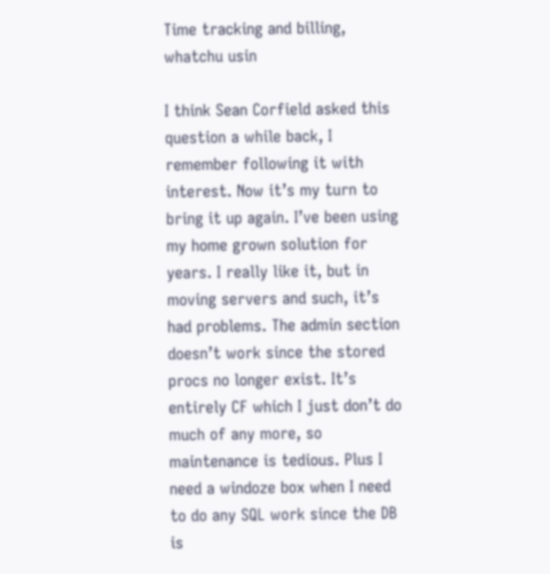Time tracking and billing, whatchu usin

I think Sean Corfield asked this question a while back, I remember following it with interest. Now it’s my turn to bring it up again. I’ve been using my home grown solution for years. I really like it, but in moving servers and such, it’s had problems. The admin section doesn’t work since the stored procs no longer exist. It’s entirely CF which I just don’t do much of any more, so maintenance is tedious. Plus I need a windoze box when I need to do any SQL work since the DB is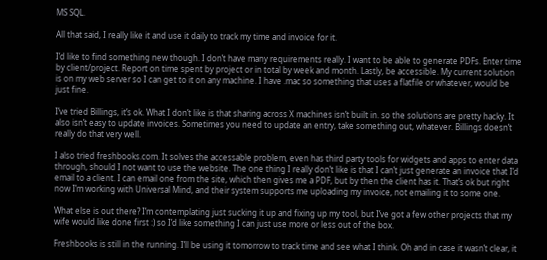MS SQL.

All that said, I really like it and use it daily to track my time and invoice for it.

I’d like to find something new though. I don’t have many requirements really. I want to be able to generate PDFs. Enter time by client/project. Report on time spent by project or in total by week and month. Lastly, be accessible. My current solution is on my web server so I can get to it on any machine. I have .mac so something that uses a flatfile or whatever, would be just fine.

I’ve tried Billings, it’s ok. What I don’t like is that sharing across X machines isn’t built in. so the solutions are pretty hacky. It also isn’t easy to update invoices. Sometimes you need to update an entry, take something out, whatever. Billings doesn’t really do that very well.

I also tried freshbooks.com. It solves the accessable problem, even has third party tools for widgets and apps to enter data through, should I not want to use the website. The one thing I really don’t like is that I can’t just generate an invoice that I’d email to a client. I can email one from the site, which then gives me a PDF, but by then the client has it. That’s ok but right now I’m working with Universal Mind, and their system supports me uploading my invoice, not emailing it to some one.

What else is out there? I’m contemplating just sucking it up and fixing up my tool, but I’ve got a few other projects that my wife would like done first :) so I’d like something I can just use more or less out of the box.

Freshbooks is still in the running. I’ll be using it tomorrow to track time and see what I think. Oh and in case it wasn’t clear, it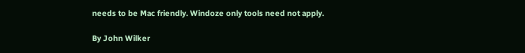needs to be Mac friendly. Windoze only tools need not apply.

By John Wilker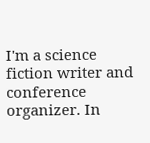I'm a science fiction writer and conference organizer. In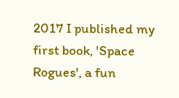2017 I published my first book, 'Space Rogues', a fun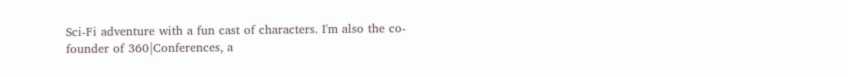Sci-Fi adventure with a fun cast of characters. I'm also the co-founder of 360|Conferences, a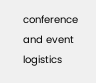conference and event logistics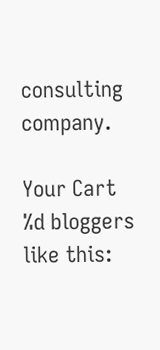consulting company.

Your Cart
%d bloggers like this: